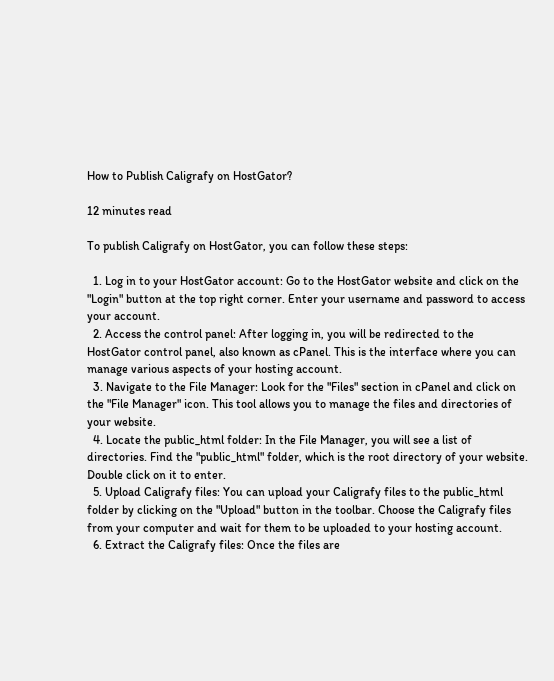How to Publish Caligrafy on HostGator?

12 minutes read

To publish Caligrafy on HostGator, you can follow these steps:

  1. Log in to your HostGator account: Go to the HostGator website and click on the "Login" button at the top right corner. Enter your username and password to access your account.
  2. Access the control panel: After logging in, you will be redirected to the HostGator control panel, also known as cPanel. This is the interface where you can manage various aspects of your hosting account.
  3. Navigate to the File Manager: Look for the "Files" section in cPanel and click on the "File Manager" icon. This tool allows you to manage the files and directories of your website.
  4. Locate the public_html folder: In the File Manager, you will see a list of directories. Find the "public_html" folder, which is the root directory of your website. Double click on it to enter.
  5. Upload Caligrafy files: You can upload your Caligrafy files to the public_html folder by clicking on the "Upload" button in the toolbar. Choose the Caligrafy files from your computer and wait for them to be uploaded to your hosting account.
  6. Extract the Caligrafy files: Once the files are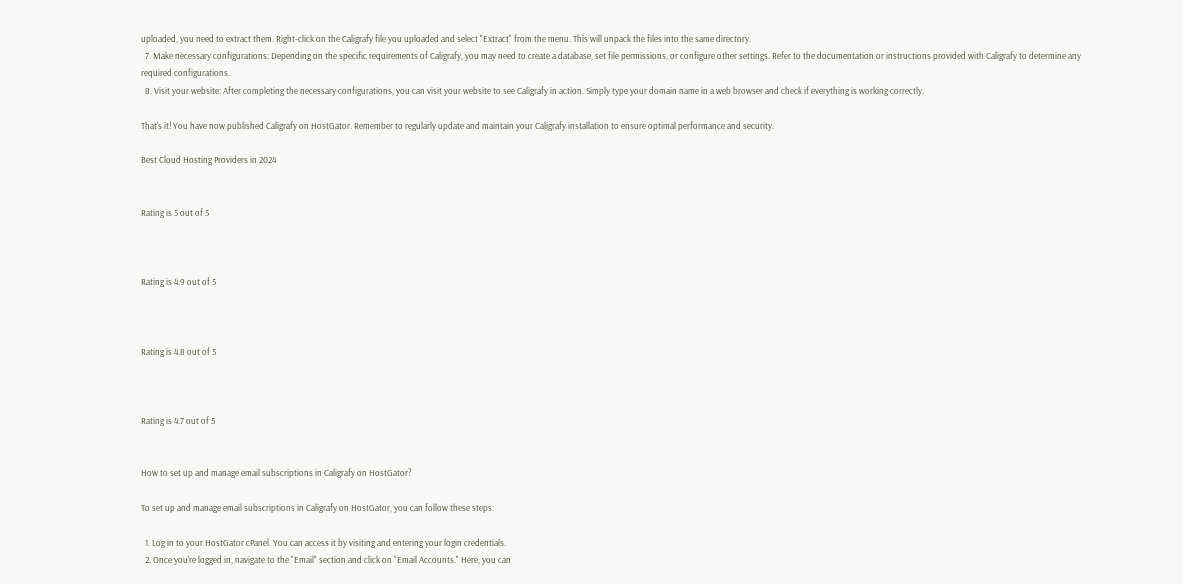uploaded, you need to extract them. Right-click on the Caligrafy file you uploaded and select "Extract" from the menu. This will unpack the files into the same directory.
  7. Make necessary configurations: Depending on the specific requirements of Caligrafy, you may need to create a database, set file permissions, or configure other settings. Refer to the documentation or instructions provided with Caligrafy to determine any required configurations.
  8. Visit your website: After completing the necessary configurations, you can visit your website to see Caligrafy in action. Simply type your domain name in a web browser and check if everything is working correctly.

That's it! You have now published Caligrafy on HostGator. Remember to regularly update and maintain your Caligrafy installation to ensure optimal performance and security.

Best Cloud Hosting Providers in 2024


Rating is 5 out of 5



Rating is 4.9 out of 5



Rating is 4.8 out of 5



Rating is 4.7 out of 5


How to set up and manage email subscriptions in Caligrafy on HostGator?

To set up and manage email subscriptions in Caligrafy on HostGator, you can follow these steps:

  1. Log in to your HostGator cPanel. You can access it by visiting and entering your login credentials.
  2. Once you're logged in, navigate to the "Email" section and click on "Email Accounts." Here, you can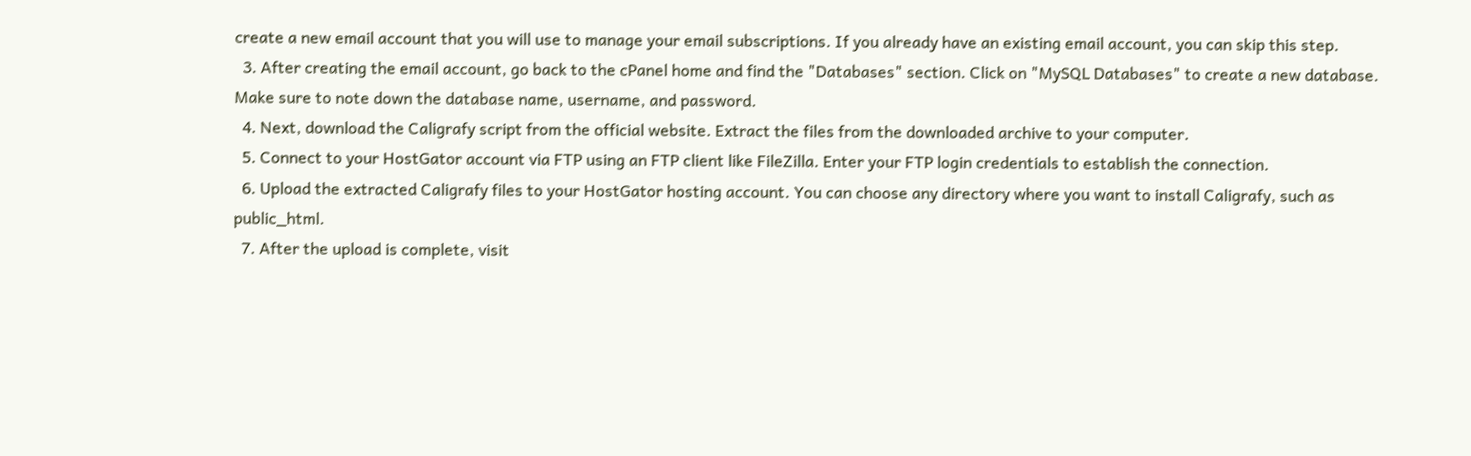create a new email account that you will use to manage your email subscriptions. If you already have an existing email account, you can skip this step.
  3. After creating the email account, go back to the cPanel home and find the "Databases" section. Click on "MySQL Databases" to create a new database. Make sure to note down the database name, username, and password.
  4. Next, download the Caligrafy script from the official website. Extract the files from the downloaded archive to your computer.
  5. Connect to your HostGator account via FTP using an FTP client like FileZilla. Enter your FTP login credentials to establish the connection.
  6. Upload the extracted Caligrafy files to your HostGator hosting account. You can choose any directory where you want to install Caligrafy, such as public_html.
  7. After the upload is complete, visit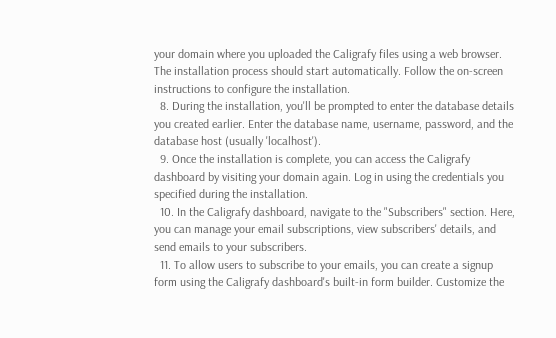your domain where you uploaded the Caligrafy files using a web browser. The installation process should start automatically. Follow the on-screen instructions to configure the installation.
  8. During the installation, you'll be prompted to enter the database details you created earlier. Enter the database name, username, password, and the database host (usually 'localhost').
  9. Once the installation is complete, you can access the Caligrafy dashboard by visiting your domain again. Log in using the credentials you specified during the installation.
  10. In the Caligrafy dashboard, navigate to the "Subscribers" section. Here, you can manage your email subscriptions, view subscribers' details, and send emails to your subscribers.
  11. To allow users to subscribe to your emails, you can create a signup form using the Caligrafy dashboard's built-in form builder. Customize the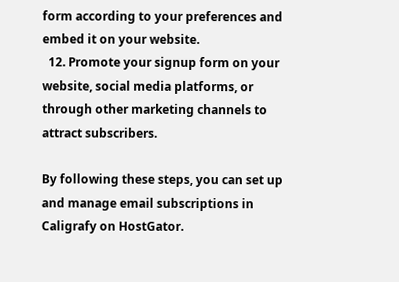form according to your preferences and embed it on your website.
  12. Promote your signup form on your website, social media platforms, or through other marketing channels to attract subscribers.

By following these steps, you can set up and manage email subscriptions in Caligrafy on HostGator.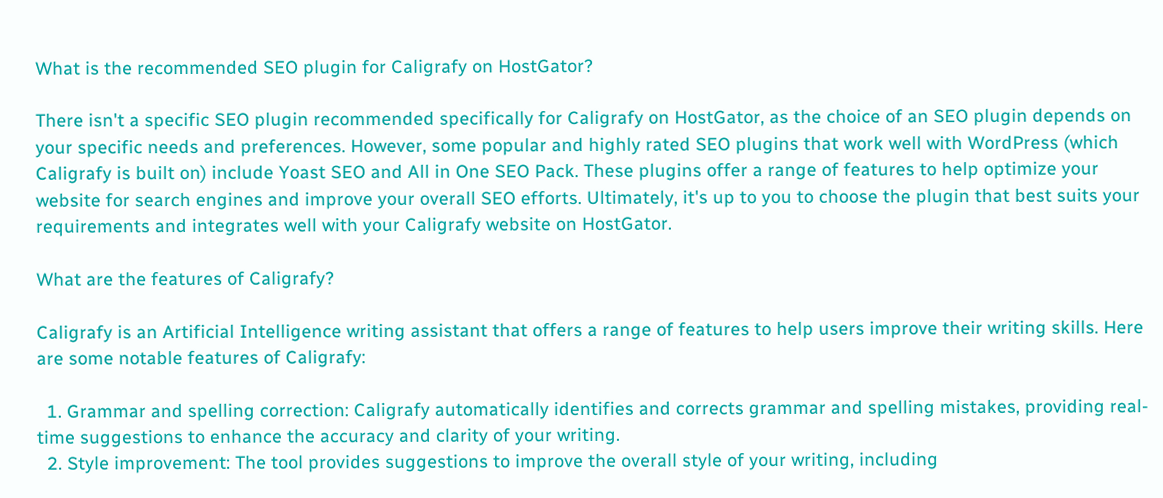What is the recommended SEO plugin for Caligrafy on HostGator?

There isn't a specific SEO plugin recommended specifically for Caligrafy on HostGator, as the choice of an SEO plugin depends on your specific needs and preferences. However, some popular and highly rated SEO plugins that work well with WordPress (which Caligrafy is built on) include Yoast SEO and All in One SEO Pack. These plugins offer a range of features to help optimize your website for search engines and improve your overall SEO efforts. Ultimately, it's up to you to choose the plugin that best suits your requirements and integrates well with your Caligrafy website on HostGator.

What are the features of Caligrafy?

Caligrafy is an Artificial Intelligence writing assistant that offers a range of features to help users improve their writing skills. Here are some notable features of Caligrafy:

  1. Grammar and spelling correction: Caligrafy automatically identifies and corrects grammar and spelling mistakes, providing real-time suggestions to enhance the accuracy and clarity of your writing.
  2. Style improvement: The tool provides suggestions to improve the overall style of your writing, including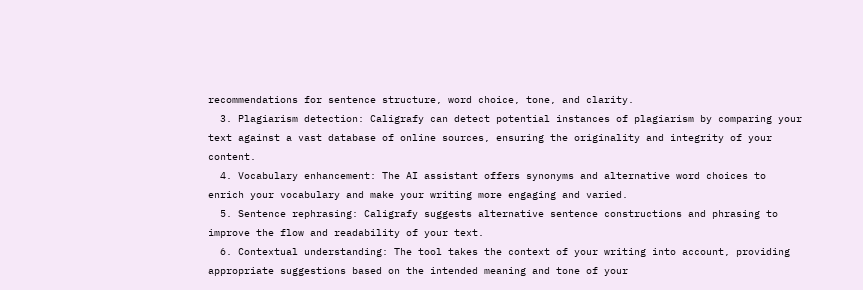recommendations for sentence structure, word choice, tone, and clarity.
  3. Plagiarism detection: Caligrafy can detect potential instances of plagiarism by comparing your text against a vast database of online sources, ensuring the originality and integrity of your content.
  4. Vocabulary enhancement: The AI assistant offers synonyms and alternative word choices to enrich your vocabulary and make your writing more engaging and varied.
  5. Sentence rephrasing: Caligrafy suggests alternative sentence constructions and phrasing to improve the flow and readability of your text.
  6. Contextual understanding: The tool takes the context of your writing into account, providing appropriate suggestions based on the intended meaning and tone of your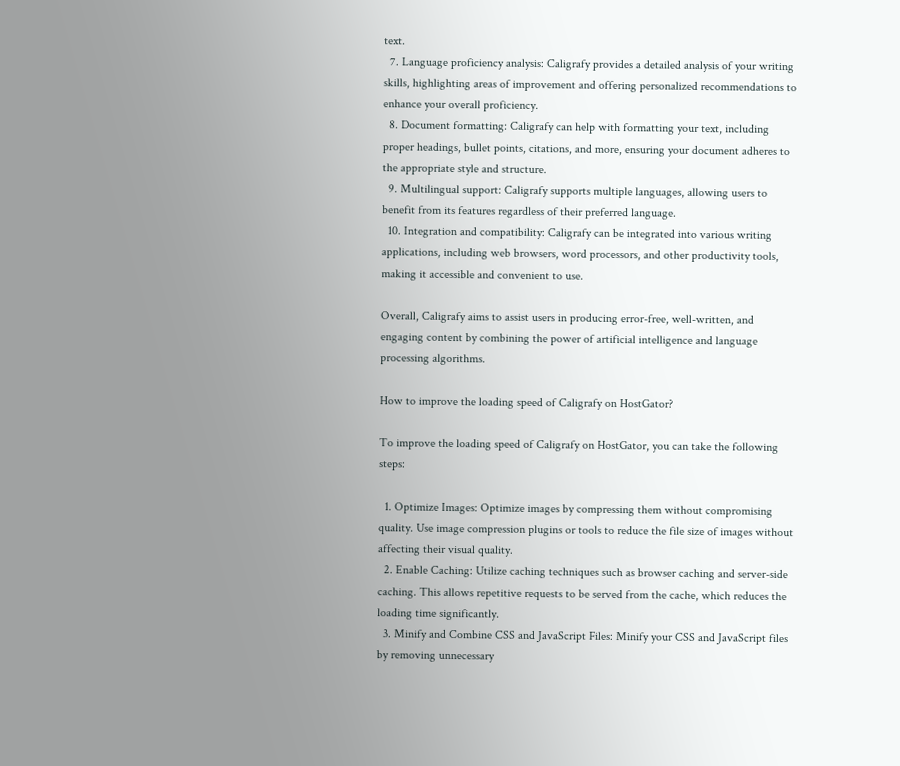text.
  7. Language proficiency analysis: Caligrafy provides a detailed analysis of your writing skills, highlighting areas of improvement and offering personalized recommendations to enhance your overall proficiency.
  8. Document formatting: Caligrafy can help with formatting your text, including proper headings, bullet points, citations, and more, ensuring your document adheres to the appropriate style and structure.
  9. Multilingual support: Caligrafy supports multiple languages, allowing users to benefit from its features regardless of their preferred language.
  10. Integration and compatibility: Caligrafy can be integrated into various writing applications, including web browsers, word processors, and other productivity tools, making it accessible and convenient to use.

Overall, Caligrafy aims to assist users in producing error-free, well-written, and engaging content by combining the power of artificial intelligence and language processing algorithms.

How to improve the loading speed of Caligrafy on HostGator?

To improve the loading speed of Caligrafy on HostGator, you can take the following steps:

  1. Optimize Images: Optimize images by compressing them without compromising quality. Use image compression plugins or tools to reduce the file size of images without affecting their visual quality.
  2. Enable Caching: Utilize caching techniques such as browser caching and server-side caching. This allows repetitive requests to be served from the cache, which reduces the loading time significantly.
  3. Minify and Combine CSS and JavaScript Files: Minify your CSS and JavaScript files by removing unnecessary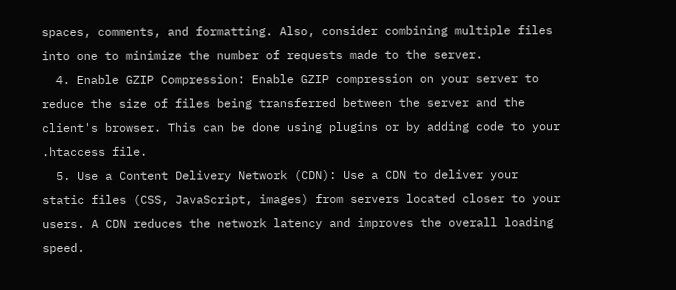spaces, comments, and formatting. Also, consider combining multiple files into one to minimize the number of requests made to the server.
  4. Enable GZIP Compression: Enable GZIP compression on your server to reduce the size of files being transferred between the server and the client's browser. This can be done using plugins or by adding code to your .htaccess file.
  5. Use a Content Delivery Network (CDN): Use a CDN to deliver your static files (CSS, JavaScript, images) from servers located closer to your users. A CDN reduces the network latency and improves the overall loading speed.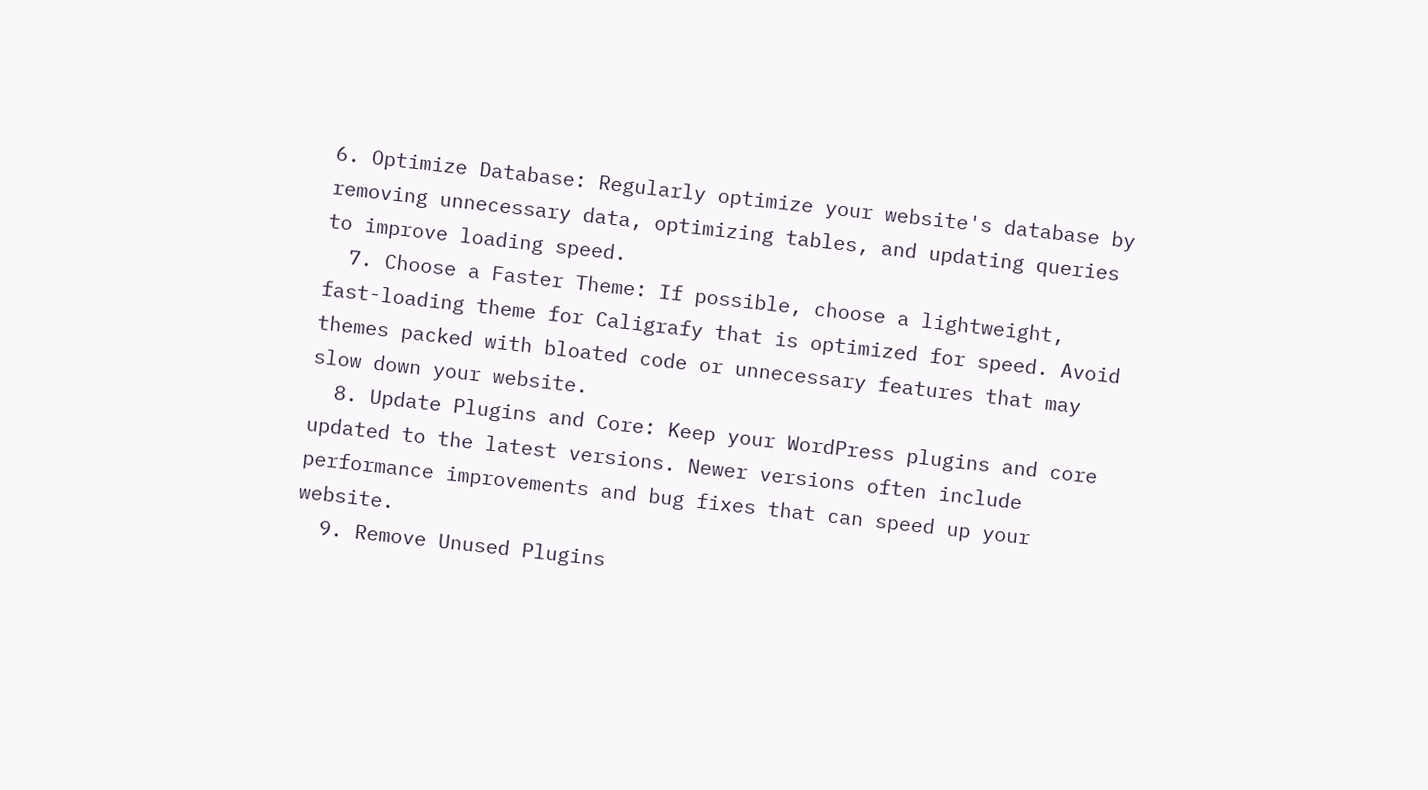6. Optimize Database: Regularly optimize your website's database by removing unnecessary data, optimizing tables, and updating queries to improve loading speed.
  7. Choose a Faster Theme: If possible, choose a lightweight, fast-loading theme for Caligrafy that is optimized for speed. Avoid themes packed with bloated code or unnecessary features that may slow down your website.
  8. Update Plugins and Core: Keep your WordPress plugins and core updated to the latest versions. Newer versions often include performance improvements and bug fixes that can speed up your website.
  9. Remove Unused Plugins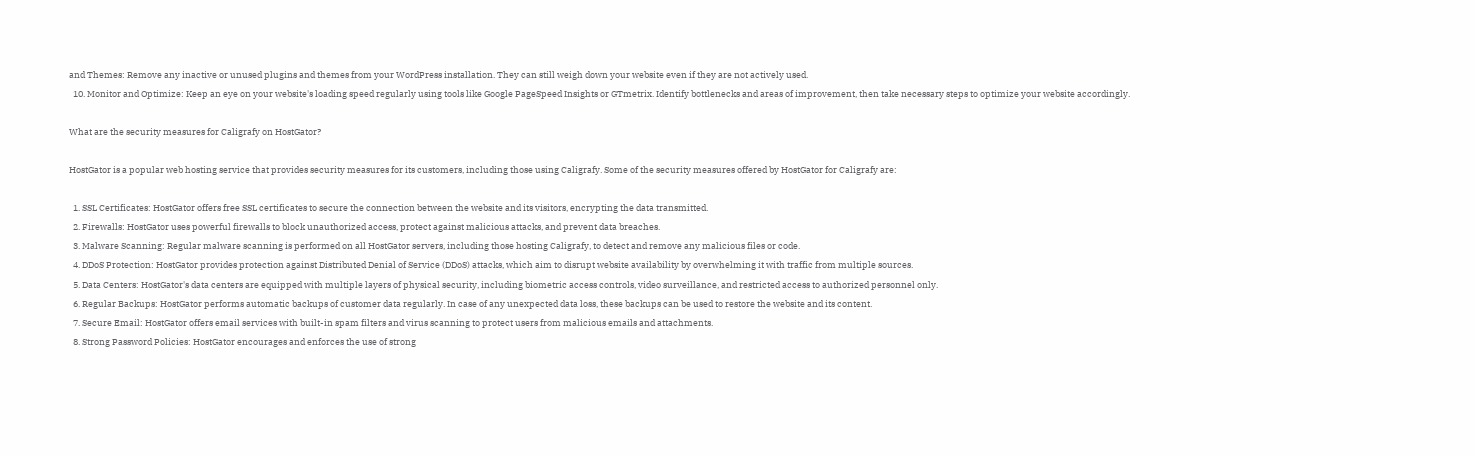and Themes: Remove any inactive or unused plugins and themes from your WordPress installation. They can still weigh down your website even if they are not actively used.
  10. Monitor and Optimize: Keep an eye on your website's loading speed regularly using tools like Google PageSpeed Insights or GTmetrix. Identify bottlenecks and areas of improvement, then take necessary steps to optimize your website accordingly.

What are the security measures for Caligrafy on HostGator?

HostGator is a popular web hosting service that provides security measures for its customers, including those using Caligrafy. Some of the security measures offered by HostGator for Caligrafy are:

  1. SSL Certificates: HostGator offers free SSL certificates to secure the connection between the website and its visitors, encrypting the data transmitted.
  2. Firewalls: HostGator uses powerful firewalls to block unauthorized access, protect against malicious attacks, and prevent data breaches.
  3. Malware Scanning: Regular malware scanning is performed on all HostGator servers, including those hosting Caligrafy, to detect and remove any malicious files or code.
  4. DDoS Protection: HostGator provides protection against Distributed Denial of Service (DDoS) attacks, which aim to disrupt website availability by overwhelming it with traffic from multiple sources.
  5. Data Centers: HostGator's data centers are equipped with multiple layers of physical security, including biometric access controls, video surveillance, and restricted access to authorized personnel only.
  6. Regular Backups: HostGator performs automatic backups of customer data regularly. In case of any unexpected data loss, these backups can be used to restore the website and its content.
  7. Secure Email: HostGator offers email services with built-in spam filters and virus scanning to protect users from malicious emails and attachments.
  8. Strong Password Policies: HostGator encourages and enforces the use of strong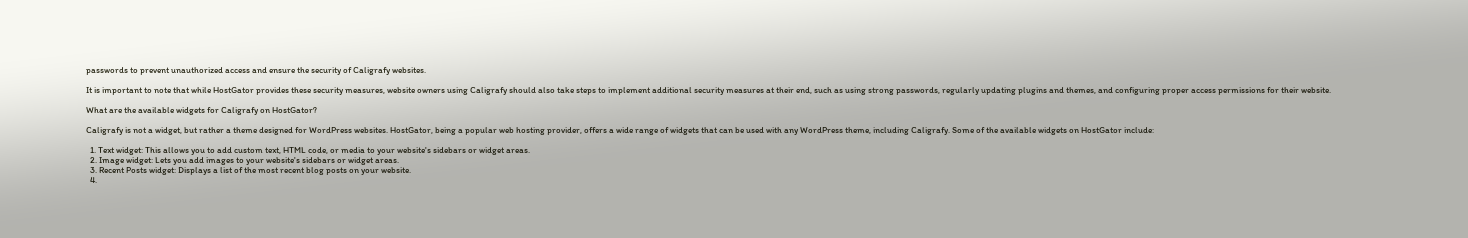passwords to prevent unauthorized access and ensure the security of Caligrafy websites.

It is important to note that while HostGator provides these security measures, website owners using Caligrafy should also take steps to implement additional security measures at their end, such as using strong passwords, regularly updating plugins and themes, and configuring proper access permissions for their website.

What are the available widgets for Caligrafy on HostGator?

Caligrafy is not a widget, but rather a theme designed for WordPress websites. HostGator, being a popular web hosting provider, offers a wide range of widgets that can be used with any WordPress theme, including Caligrafy. Some of the available widgets on HostGator include:

  1. Text widget: This allows you to add custom text, HTML code, or media to your website's sidebars or widget areas.
  2. Image widget: Lets you add images to your website's sidebars or widget areas.
  3. Recent Posts widget: Displays a list of the most recent blog posts on your website.
  4.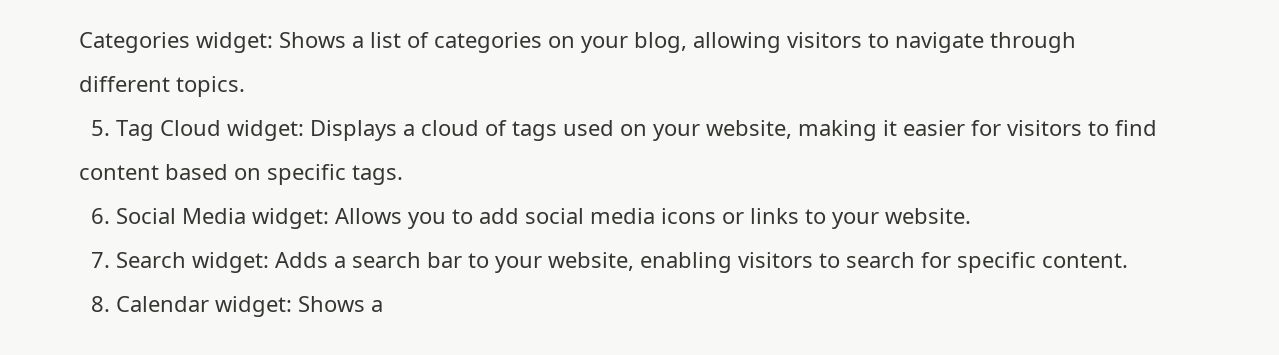Categories widget: Shows a list of categories on your blog, allowing visitors to navigate through different topics.
  5. Tag Cloud widget: Displays a cloud of tags used on your website, making it easier for visitors to find content based on specific tags.
  6. Social Media widget: Allows you to add social media icons or links to your website.
  7. Search widget: Adds a search bar to your website, enabling visitors to search for specific content.
  8. Calendar widget: Shows a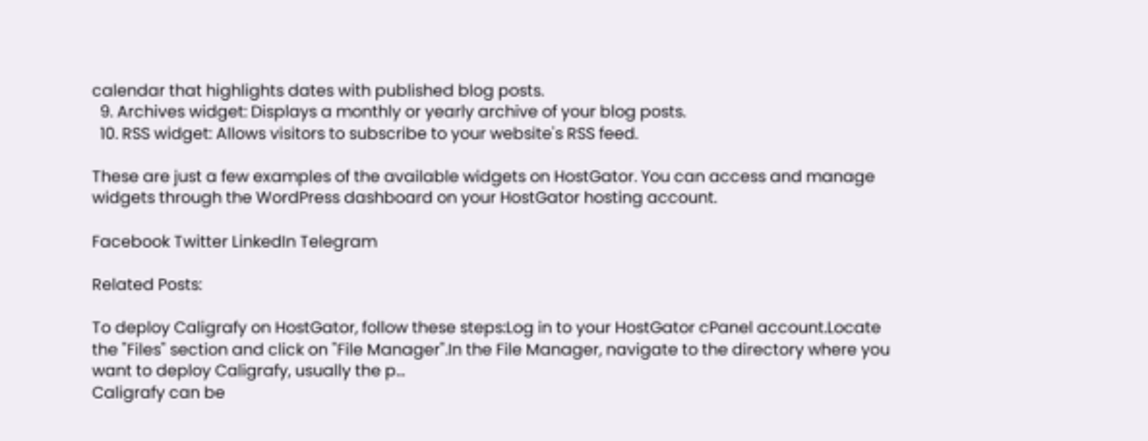calendar that highlights dates with published blog posts.
  9. Archives widget: Displays a monthly or yearly archive of your blog posts.
  10. RSS widget: Allows visitors to subscribe to your website's RSS feed.

These are just a few examples of the available widgets on HostGator. You can access and manage widgets through the WordPress dashboard on your HostGator hosting account.

Facebook Twitter LinkedIn Telegram

Related Posts:

To deploy Caligrafy on HostGator, follow these steps:Log in to your HostGator cPanel account.Locate the "Files" section and click on "File Manager".In the File Manager, navigate to the directory where you want to deploy Caligrafy, usually the p...
Caligrafy can be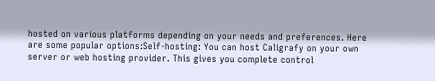hosted on various platforms depending on your needs and preferences. Here are some popular options:Self-hosting: You can host Caligrafy on your own server or web hosting provider. This gives you complete control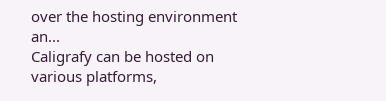over the hosting environment an...
Caligrafy can be hosted on various platforms,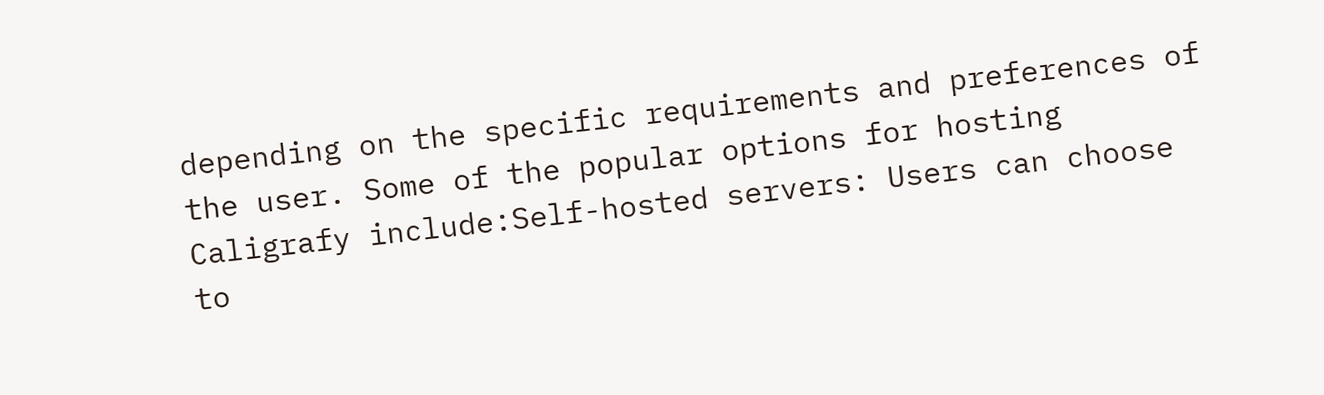depending on the specific requirements and preferences of the user. Some of the popular options for hosting Caligrafy include:Self-hosted servers: Users can choose to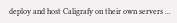deploy and host Caligrafy on their own servers ...